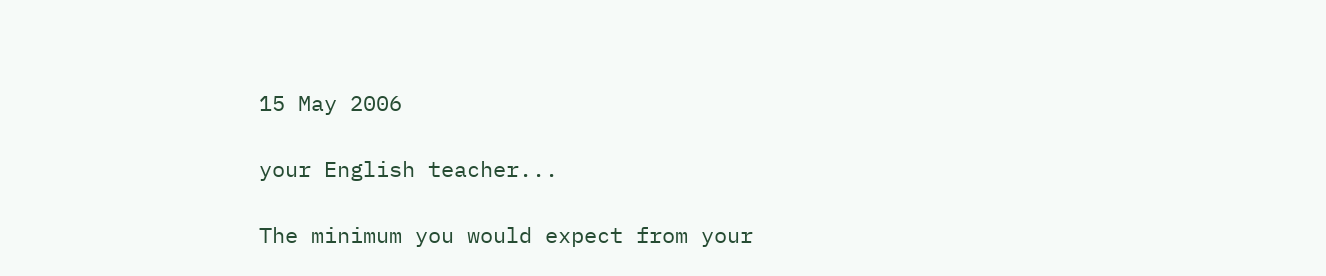15 May 2006

your English teacher...

The minimum you would expect from your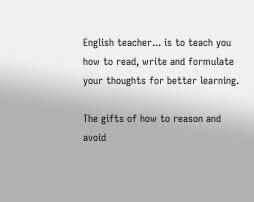English teacher... is to teach you how to read, write and formulate your thoughts for better learning.

The gifts of how to reason and avoid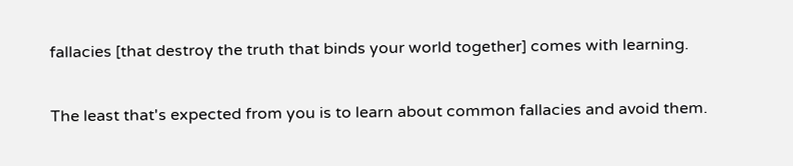fallacies [that destroy the truth that binds your world together] comes with learning.

The least that's expected from you is to learn about common fallacies and avoid them.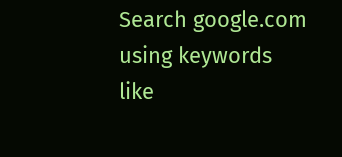Search google.com using keywords like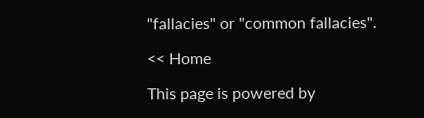"fallacies" or "common fallacies".

<< Home

This page is powered by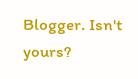Blogger. Isn't yours?